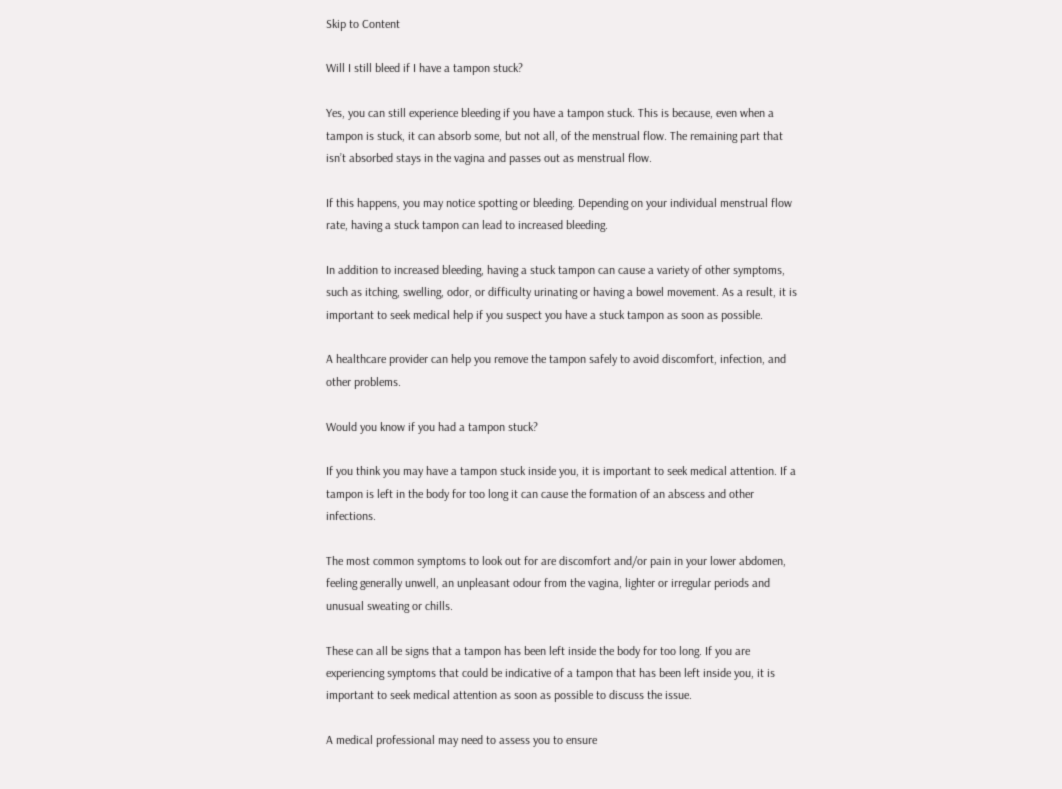Skip to Content

Will I still bleed if I have a tampon stuck?

Yes, you can still experience bleeding if you have a tampon stuck. This is because, even when a tampon is stuck, it can absorb some, but not all, of the menstrual flow. The remaining part that isn’t absorbed stays in the vagina and passes out as menstrual flow.

If this happens, you may notice spotting or bleeding. Depending on your individual menstrual flow rate, having a stuck tampon can lead to increased bleeding.

In addition to increased bleeding, having a stuck tampon can cause a variety of other symptoms, such as itching, swelling, odor, or difficulty urinating or having a bowel movement. As a result, it is important to seek medical help if you suspect you have a stuck tampon as soon as possible.

A healthcare provider can help you remove the tampon safely to avoid discomfort, infection, and other problems.

Would you know if you had a tampon stuck?

If you think you may have a tampon stuck inside you, it is important to seek medical attention. If a tampon is left in the body for too long it can cause the formation of an abscess and other infections.

The most common symptoms to look out for are discomfort and/or pain in your lower abdomen, feeling generally unwell, an unpleasant odour from the vagina, lighter or irregular periods and unusual sweating or chills.

These can all be signs that a tampon has been left inside the body for too long. If you are experiencing symptoms that could be indicative of a tampon that has been left inside you, it is important to seek medical attention as soon as possible to discuss the issue.

A medical professional may need to assess you to ensure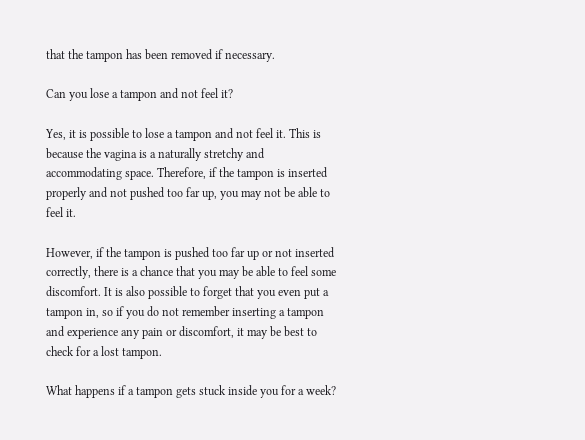that the tampon has been removed if necessary.

Can you lose a tampon and not feel it?

Yes, it is possible to lose a tampon and not feel it. This is because the vagina is a naturally stretchy and accommodating space. Therefore, if the tampon is inserted properly and not pushed too far up, you may not be able to feel it.

However, if the tampon is pushed too far up or not inserted correctly, there is a chance that you may be able to feel some discomfort. It is also possible to forget that you even put a tampon in, so if you do not remember inserting a tampon and experience any pain or discomfort, it may be best to check for a lost tampon.

What happens if a tampon gets stuck inside you for a week?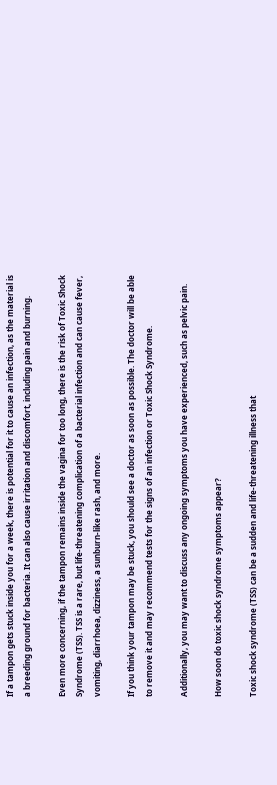If a tampon gets stuck inside you for a week, there is potential for it to cause an infection, as the material is a breeding ground for bacteria. It can also cause irritation and discomfort, including pain and burning.

Even more concerning, if the tampon remains inside the vagina for too long, there is the risk of Toxic Shock Syndrome (TSS). TSS is a rare, but life-threatening complication of a bacterial infection and can cause fever, vomiting, diarrhoea, dizziness, a sunburn-like rash, and more.

If you think your tampon may be stuck, you should see a doctor as soon as possible. The doctor will be able to remove it and may recommend tests for the signs of an infection or Toxic Shock Syndrome.

Additionally, you may want to discuss any ongoing symptoms you have experienced, such as pelvic pain.

How soon do toxic shock syndrome symptoms appear?

Toxic shock syndrome (TSS) can be a sudden and life-threatening illness that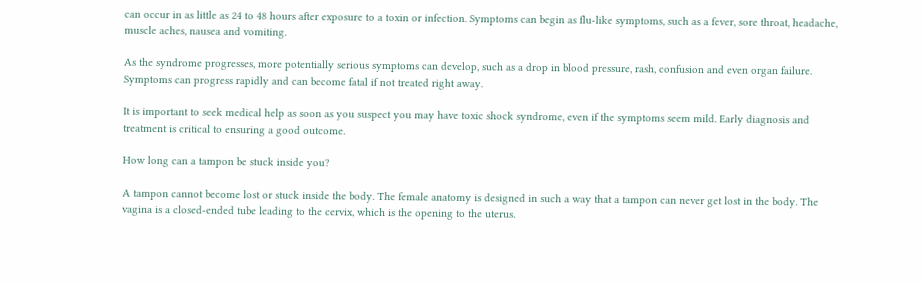can occur in as little as 24 to 48 hours after exposure to a toxin or infection. Symptoms can begin as flu-like symptoms, such as a fever, sore throat, headache, muscle aches, nausea and vomiting.

As the syndrome progresses, more potentially serious symptoms can develop, such as a drop in blood pressure, rash, confusion and even organ failure. Symptoms can progress rapidly and can become fatal if not treated right away.

It is important to seek medical help as soon as you suspect you may have toxic shock syndrome, even if the symptoms seem mild. Early diagnosis and treatment is critical to ensuring a good outcome.

How long can a tampon be stuck inside you?

A tampon cannot become lost or stuck inside the body. The female anatomy is designed in such a way that a tampon can never get lost in the body. The vagina is a closed-ended tube leading to the cervix, which is the opening to the uterus.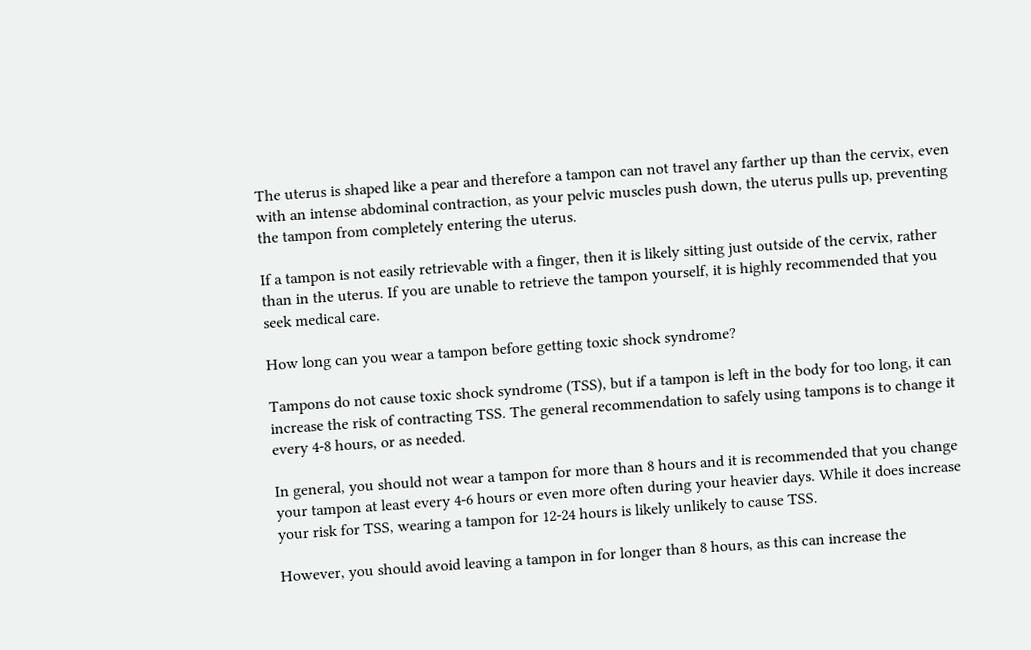The uterus is shaped like a pear and therefore a tampon can not travel any farther up than the cervix, even with an intense abdominal contraction, as your pelvic muscles push down, the uterus pulls up, preventing the tampon from completely entering the uterus.

If a tampon is not easily retrievable with a finger, then it is likely sitting just outside of the cervix, rather than in the uterus. If you are unable to retrieve the tampon yourself, it is highly recommended that you seek medical care.

How long can you wear a tampon before getting toxic shock syndrome?

Tampons do not cause toxic shock syndrome (TSS), but if a tampon is left in the body for too long, it can increase the risk of contracting TSS. The general recommendation to safely using tampons is to change it every 4-8 hours, or as needed.

In general, you should not wear a tampon for more than 8 hours and it is recommended that you change your tampon at least every 4-6 hours or even more often during your heavier days. While it does increase your risk for TSS, wearing a tampon for 12-24 hours is likely unlikely to cause TSS.

However, you should avoid leaving a tampon in for longer than 8 hours, as this can increase the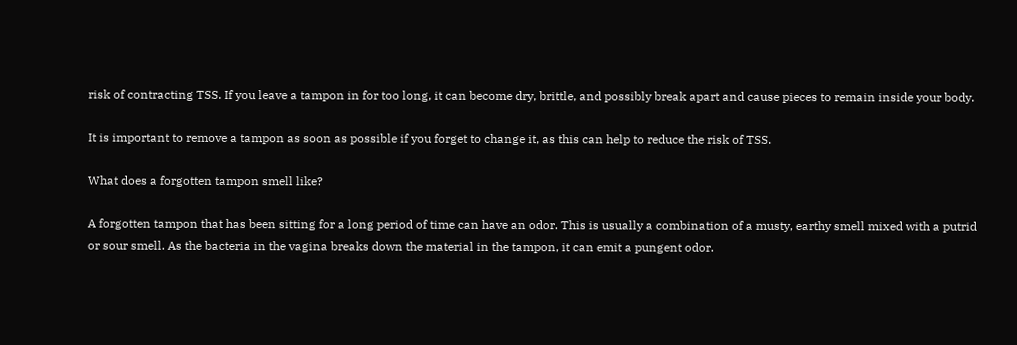risk of contracting TSS. If you leave a tampon in for too long, it can become dry, brittle, and possibly break apart and cause pieces to remain inside your body.

It is important to remove a tampon as soon as possible if you forget to change it, as this can help to reduce the risk of TSS.

What does a forgotten tampon smell like?

A forgotten tampon that has been sitting for a long period of time can have an odor. This is usually a combination of a musty, earthy smell mixed with a putrid or sour smell. As the bacteria in the vagina breaks down the material in the tampon, it can emit a pungent odor.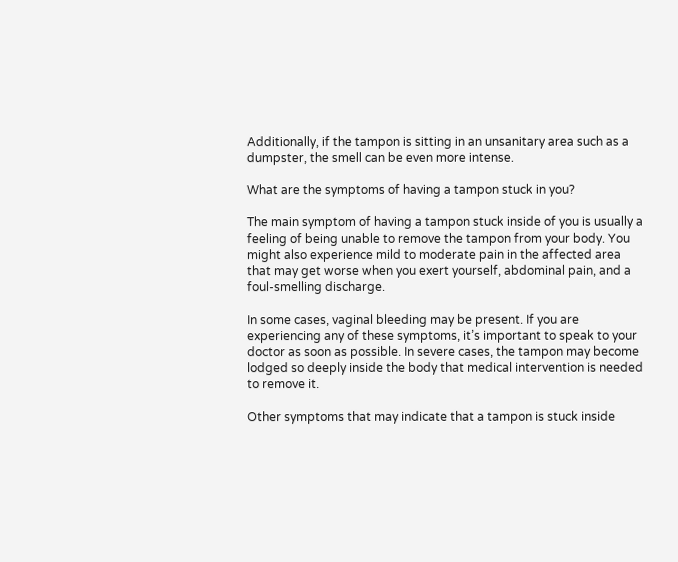Additionally, if the tampon is sitting in an unsanitary area such as a dumpster, the smell can be even more intense.

What are the symptoms of having a tampon stuck in you?

The main symptom of having a tampon stuck inside of you is usually a feeling of being unable to remove the tampon from your body. You might also experience mild to moderate pain in the affected area that may get worse when you exert yourself, abdominal pain, and a foul-smelling discharge.

In some cases, vaginal bleeding may be present. If you are experiencing any of these symptoms, it’s important to speak to your doctor as soon as possible. In severe cases, the tampon may become lodged so deeply inside the body that medical intervention is needed to remove it.

Other symptoms that may indicate that a tampon is stuck inside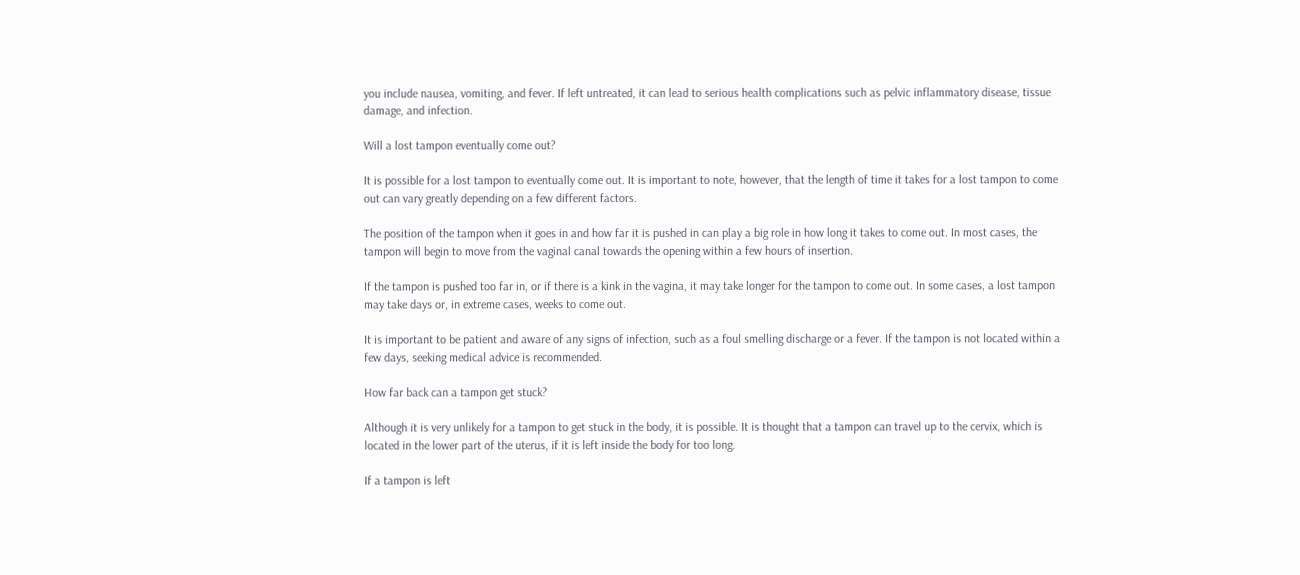you include nausea, vomiting, and fever. If left untreated, it can lead to serious health complications such as pelvic inflammatory disease, tissue damage, and infection.

Will a lost tampon eventually come out?

It is possible for a lost tampon to eventually come out. It is important to note, however, that the length of time it takes for a lost tampon to come out can vary greatly depending on a few different factors.

The position of the tampon when it goes in and how far it is pushed in can play a big role in how long it takes to come out. In most cases, the tampon will begin to move from the vaginal canal towards the opening within a few hours of insertion.

If the tampon is pushed too far in, or if there is a kink in the vagina, it may take longer for the tampon to come out. In some cases, a lost tampon may take days or, in extreme cases, weeks to come out.

It is important to be patient and aware of any signs of infection, such as a foul smelling discharge or a fever. If the tampon is not located within a few days, seeking medical advice is recommended.

How far back can a tampon get stuck?

Although it is very unlikely for a tampon to get stuck in the body, it is possible. It is thought that a tampon can travel up to the cervix, which is located in the lower part of the uterus, if it is left inside the body for too long.

If a tampon is left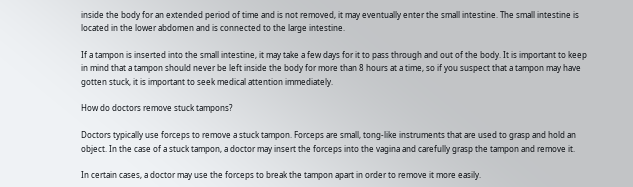inside the body for an extended period of time and is not removed, it may eventually enter the small intestine. The small intestine is located in the lower abdomen and is connected to the large intestine.

If a tampon is inserted into the small intestine, it may take a few days for it to pass through and out of the body. It is important to keep in mind that a tampon should never be left inside the body for more than 8 hours at a time, so if you suspect that a tampon may have gotten stuck, it is important to seek medical attention immediately.

How do doctors remove stuck tampons?

Doctors typically use forceps to remove a stuck tampon. Forceps are small, tong-like instruments that are used to grasp and hold an object. In the case of a stuck tampon, a doctor may insert the forceps into the vagina and carefully grasp the tampon and remove it.

In certain cases, a doctor may use the forceps to break the tampon apart in order to remove it more easily.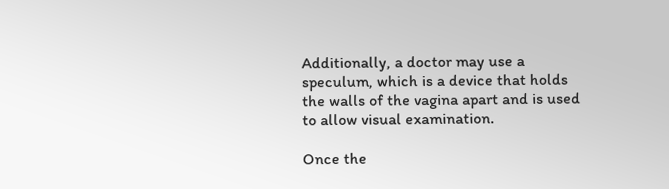Additionally, a doctor may use a speculum, which is a device that holds the walls of the vagina apart and is used to allow visual examination.

Once the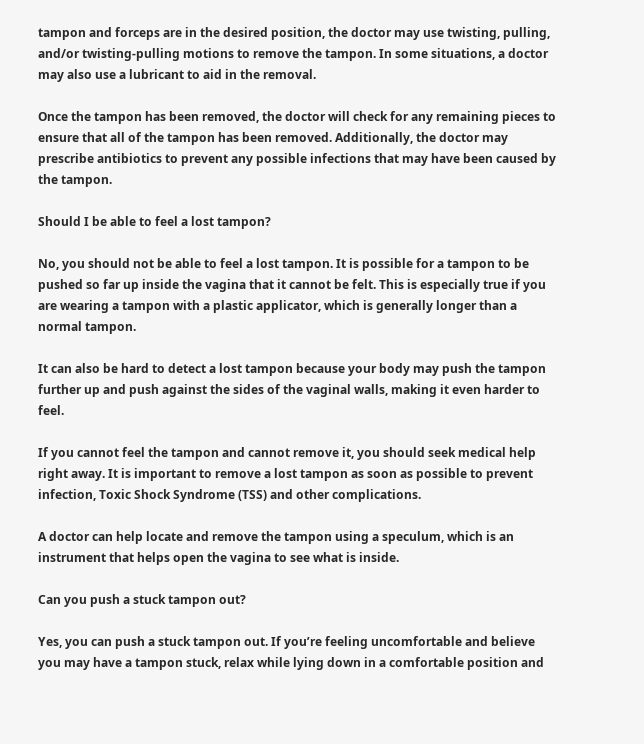tampon and forceps are in the desired position, the doctor may use twisting, pulling, and/or twisting-pulling motions to remove the tampon. In some situations, a doctor may also use a lubricant to aid in the removal.

Once the tampon has been removed, the doctor will check for any remaining pieces to ensure that all of the tampon has been removed. Additionally, the doctor may prescribe antibiotics to prevent any possible infections that may have been caused by the tampon.

Should I be able to feel a lost tampon?

No, you should not be able to feel a lost tampon. It is possible for a tampon to be pushed so far up inside the vagina that it cannot be felt. This is especially true if you are wearing a tampon with a plastic applicator, which is generally longer than a normal tampon.

It can also be hard to detect a lost tampon because your body may push the tampon further up and push against the sides of the vaginal walls, making it even harder to feel.

If you cannot feel the tampon and cannot remove it, you should seek medical help right away. It is important to remove a lost tampon as soon as possible to prevent infection, Toxic Shock Syndrome (TSS) and other complications.

A doctor can help locate and remove the tampon using a speculum, which is an instrument that helps open the vagina to see what is inside.

Can you push a stuck tampon out?

Yes, you can push a stuck tampon out. If you’re feeling uncomfortable and believe you may have a tampon stuck, relax while lying down in a comfortable position and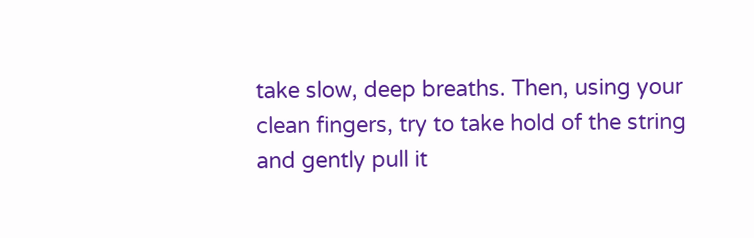take slow, deep breaths. Then, using your clean fingers, try to take hold of the string and gently pull it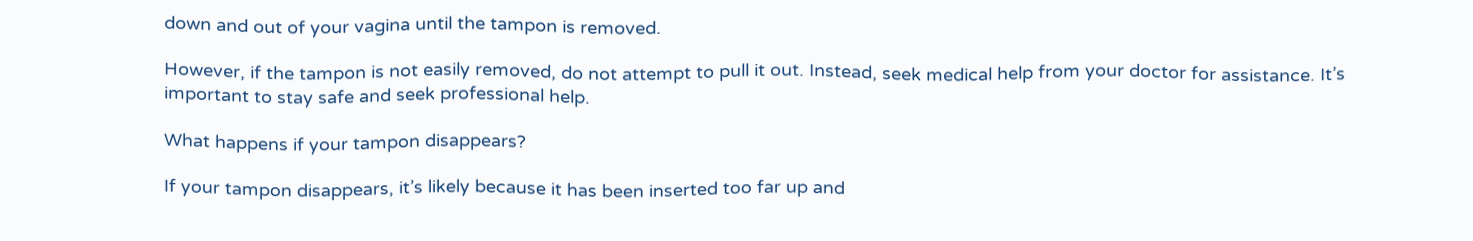down and out of your vagina until the tampon is removed.

However, if the tampon is not easily removed, do not attempt to pull it out. Instead, seek medical help from your doctor for assistance. It’s important to stay safe and seek professional help.

What happens if your tampon disappears?

If your tampon disappears, it’s likely because it has been inserted too far up and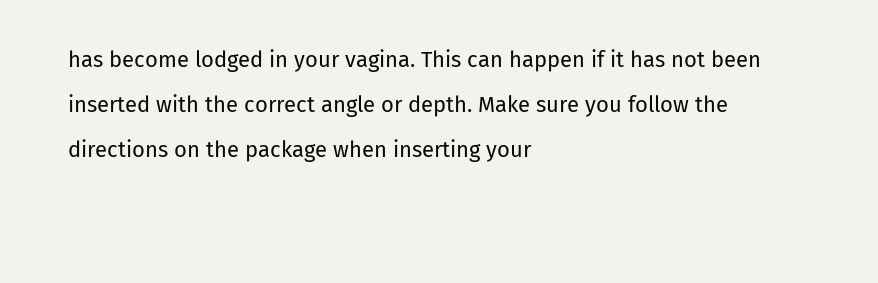has become lodged in your vagina. This can happen if it has not been inserted with the correct angle or depth. Make sure you follow the directions on the package when inserting your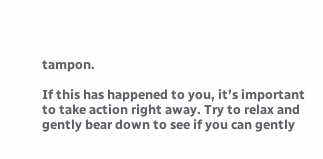tampon.

If this has happened to you, it’s important to take action right away. Try to relax and gently bear down to see if you can gently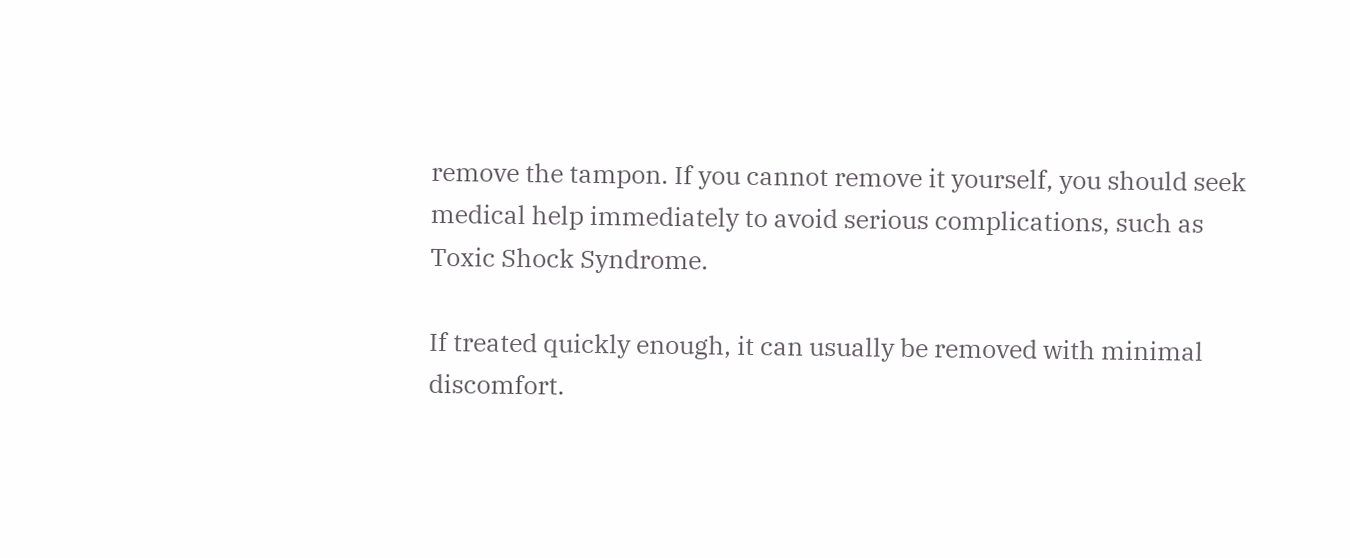remove the tampon. If you cannot remove it yourself, you should seek medical help immediately to avoid serious complications, such as Toxic Shock Syndrome.

If treated quickly enough, it can usually be removed with minimal discomfort.